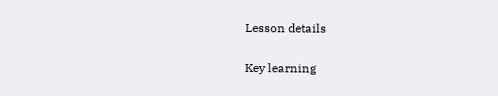Lesson details

Key learning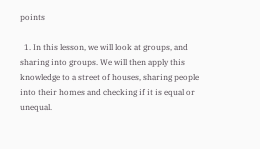points

  1. In this lesson, we will look at groups, and sharing into groups. We will then apply this knowledge to a street of houses, sharing people into their homes and checking if it is equal or unequal.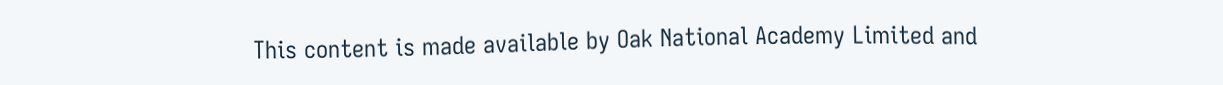This content is made available by Oak National Academy Limited and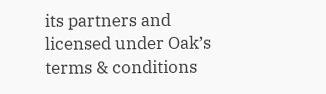its partners and licensed under Oak’s terms & conditions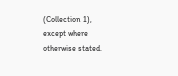(Collection 1), except where otherwise stated.